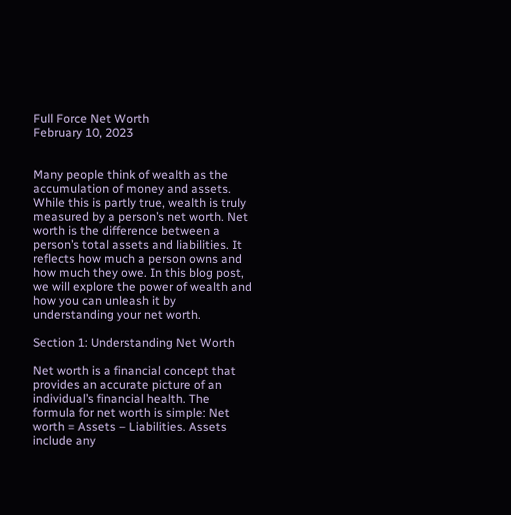Full Force Net Worth
February 10, 2023


Many people think of wealth as the accumulation of money and assets. While this is partly true, wealth is truly measured by a person’s net worth. Net worth is the difference between a person’s total assets and liabilities. It reflects how much a person owns and how much they owe. In this blog post, we will explore the power of wealth and how you can unleash it by understanding your net worth.

Section 1: Understanding Net Worth

Net worth is a financial concept that provides an accurate picture of an individual’s financial health. The formula for net worth is simple: Net worth = Assets – Liabilities. Assets include any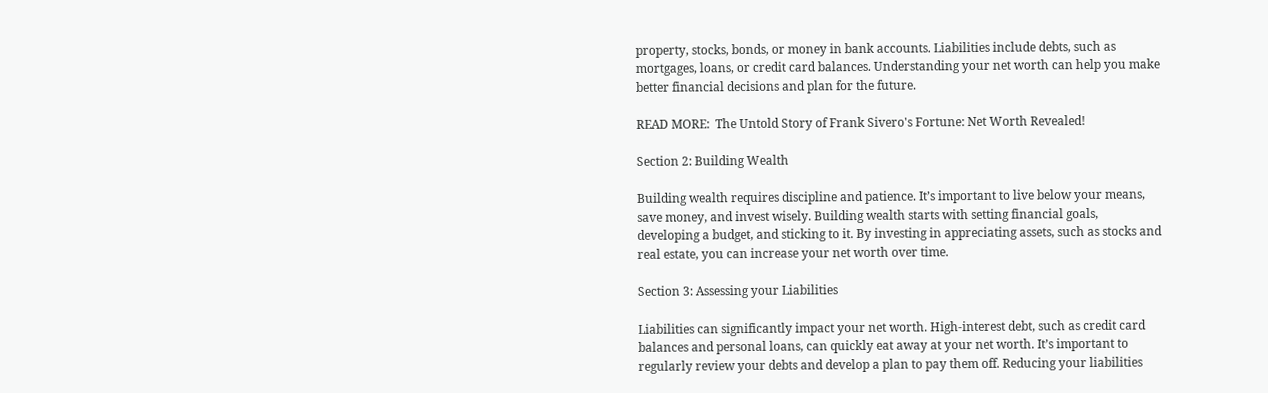property, stocks, bonds, or money in bank accounts. Liabilities include debts, such as mortgages, loans, or credit card balances. Understanding your net worth can help you make better financial decisions and plan for the future.

READ MORE:  The Untold Story of Frank Sivero's Fortune: Net Worth Revealed!

Section 2: Building Wealth

Building wealth requires discipline and patience. It’s important to live below your means, save money, and invest wisely. Building wealth starts with setting financial goals, developing a budget, and sticking to it. By investing in appreciating assets, such as stocks and real estate, you can increase your net worth over time.

Section 3: Assessing your Liabilities

Liabilities can significantly impact your net worth. High-interest debt, such as credit card balances and personal loans, can quickly eat away at your net worth. It’s important to regularly review your debts and develop a plan to pay them off. Reducing your liabilities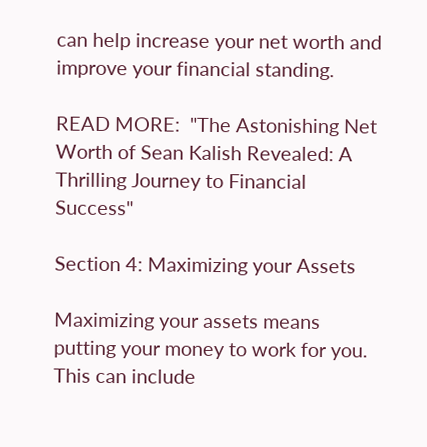can help increase your net worth and improve your financial standing.

READ MORE:  "The Astonishing Net Worth of Sean Kalish Revealed: A Thrilling Journey to Financial Success"

Section 4: Maximizing your Assets

Maximizing your assets means putting your money to work for you. This can include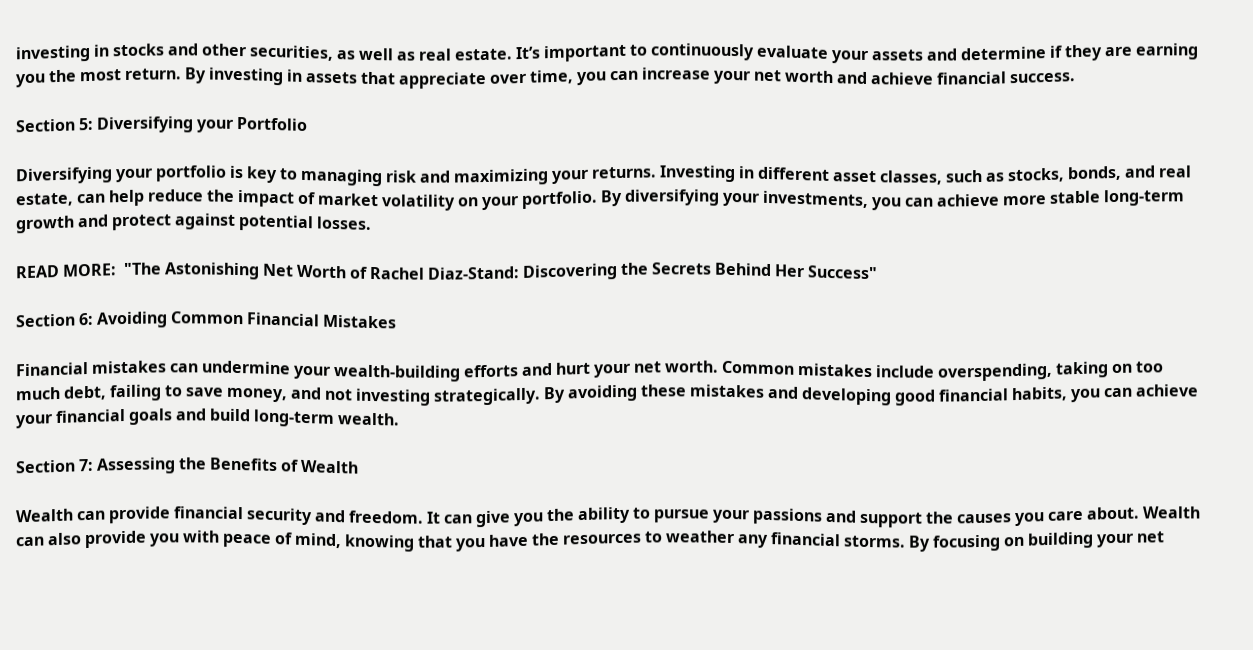investing in stocks and other securities, as well as real estate. It’s important to continuously evaluate your assets and determine if they are earning you the most return. By investing in assets that appreciate over time, you can increase your net worth and achieve financial success.

Section 5: Diversifying your Portfolio

Diversifying your portfolio is key to managing risk and maximizing your returns. Investing in different asset classes, such as stocks, bonds, and real estate, can help reduce the impact of market volatility on your portfolio. By diversifying your investments, you can achieve more stable long-term growth and protect against potential losses.

READ MORE:  "The Astonishing Net Worth of Rachel Diaz-Stand: Discovering the Secrets Behind Her Success"

Section 6: Avoiding Common Financial Mistakes

Financial mistakes can undermine your wealth-building efforts and hurt your net worth. Common mistakes include overspending, taking on too much debt, failing to save money, and not investing strategically. By avoiding these mistakes and developing good financial habits, you can achieve your financial goals and build long-term wealth.

Section 7: Assessing the Benefits of Wealth

Wealth can provide financial security and freedom. It can give you the ability to pursue your passions and support the causes you care about. Wealth can also provide you with peace of mind, knowing that you have the resources to weather any financial storms. By focusing on building your net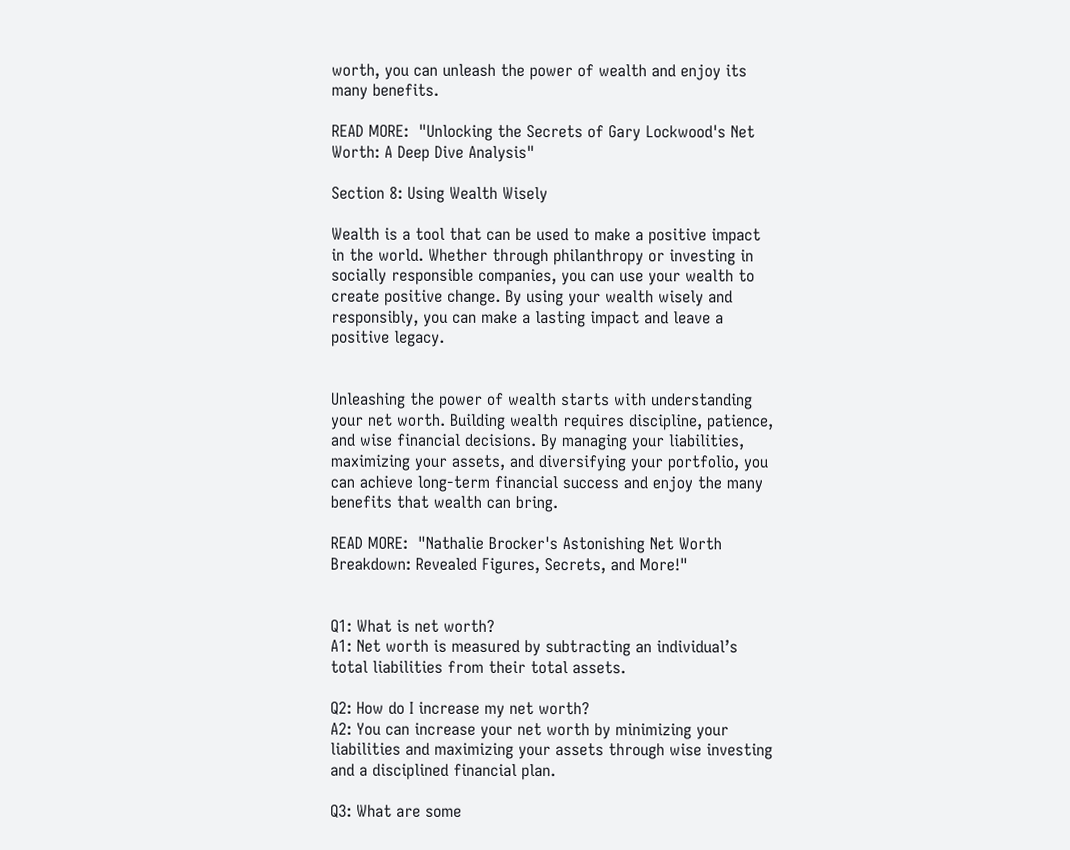worth, you can unleash the power of wealth and enjoy its many benefits.

READ MORE:  "Unlocking the Secrets of Gary Lockwood's Net Worth: A Deep Dive Analysis"

Section 8: Using Wealth Wisely

Wealth is a tool that can be used to make a positive impact in the world. Whether through philanthropy or investing in socially responsible companies, you can use your wealth to create positive change. By using your wealth wisely and responsibly, you can make a lasting impact and leave a positive legacy.


Unleashing the power of wealth starts with understanding your net worth. Building wealth requires discipline, patience, and wise financial decisions. By managing your liabilities, maximizing your assets, and diversifying your portfolio, you can achieve long-term financial success and enjoy the many benefits that wealth can bring.

READ MORE:  "Nathalie Brocker's Astonishing Net Worth Breakdown: Revealed Figures, Secrets, and More!"


Q1: What is net worth?
A1: Net worth is measured by subtracting an individual’s total liabilities from their total assets.

Q2: How do I increase my net worth?
A2: You can increase your net worth by minimizing your liabilities and maximizing your assets through wise investing and a disciplined financial plan.

Q3: What are some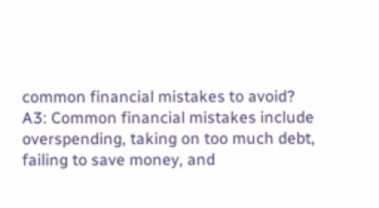common financial mistakes to avoid?
A3: Common financial mistakes include overspending, taking on too much debt, failing to save money, and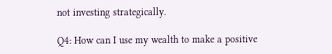not investing strategically.

Q4: How can I use my wealth to make a positive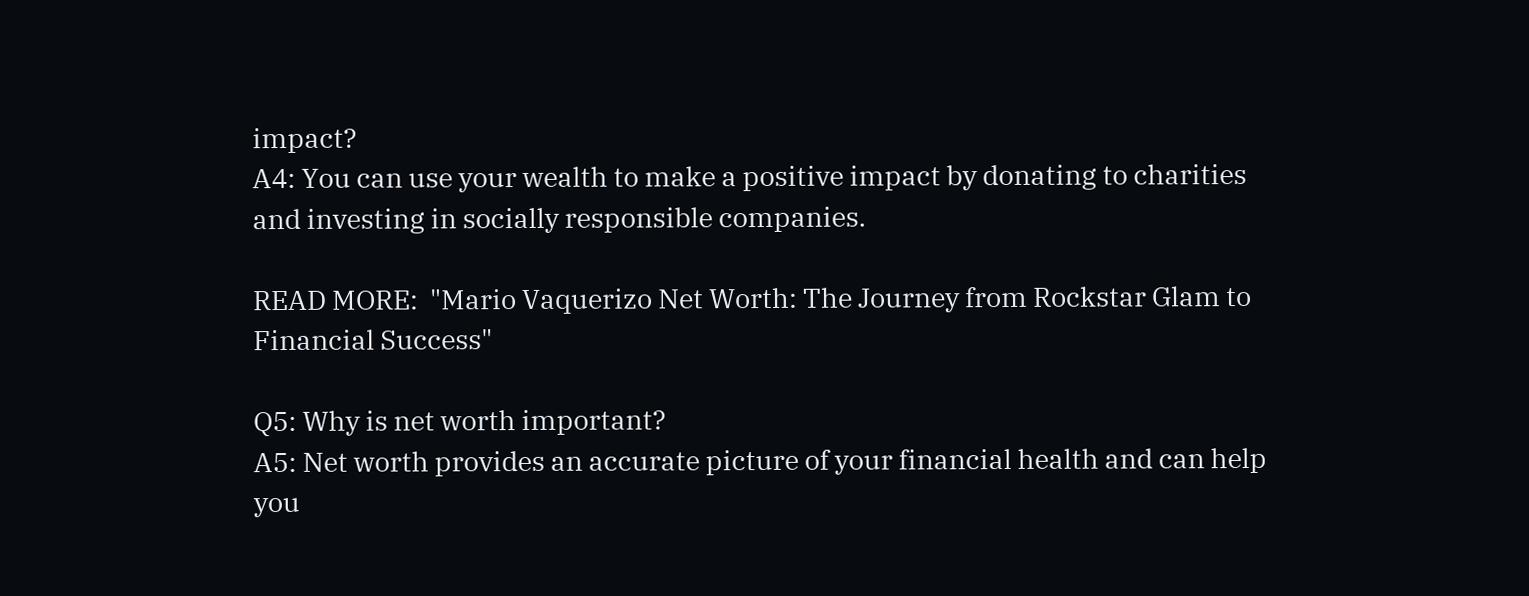impact?
A4: You can use your wealth to make a positive impact by donating to charities and investing in socially responsible companies.

READ MORE:  "Mario Vaquerizo Net Worth: The Journey from Rockstar Glam to Financial Success"

Q5: Why is net worth important?
A5: Net worth provides an accurate picture of your financial health and can help you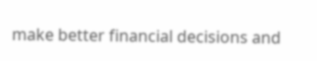make better financial decisions and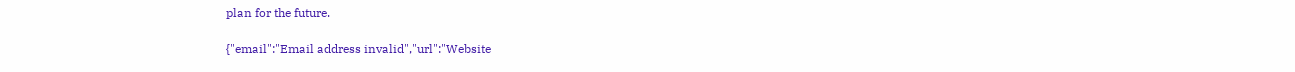plan for the future.

{"email":"Email address invalid","url":"Website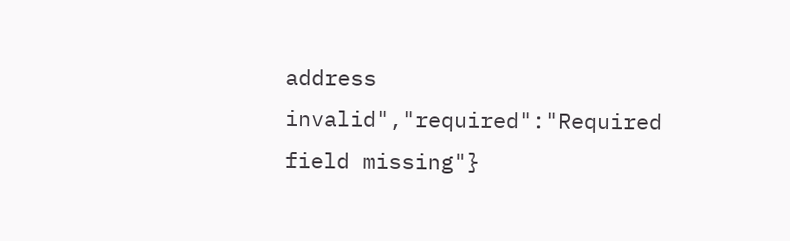address invalid","required":"Required field missing"}